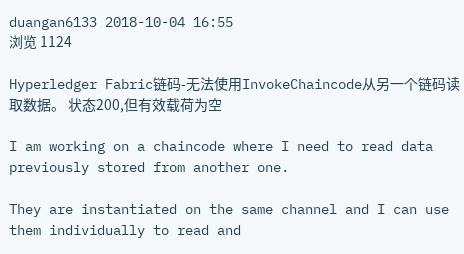duangan6133 2018-10-04 16:55
浏览 1124

Hyperledger Fabric链码-无法使用InvokeChaincode从另一个链码读取数据。 状态200,但有效载荷为空

I am working on a chaincode where I need to read data previously stored from another one.

They are instantiated on the same channel and I can use them individually to read and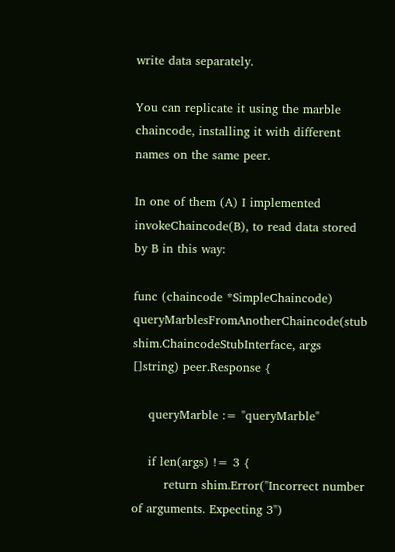write data separately.

You can replicate it using the marble chaincode, installing it with different names on the same peer.

In one of them (A) I implemented invokeChaincode(B), to read data stored by B in this way:

func (chaincode *SimpleChaincode) queryMarblesFromAnotherChaincode(stub shim.ChaincodeStubInterface, args []string) peer.Response {

    queryMarble := "queryMarble"

    if len(args) != 3 {
        return shim.Error("Incorrect number of arguments. Expecting 3")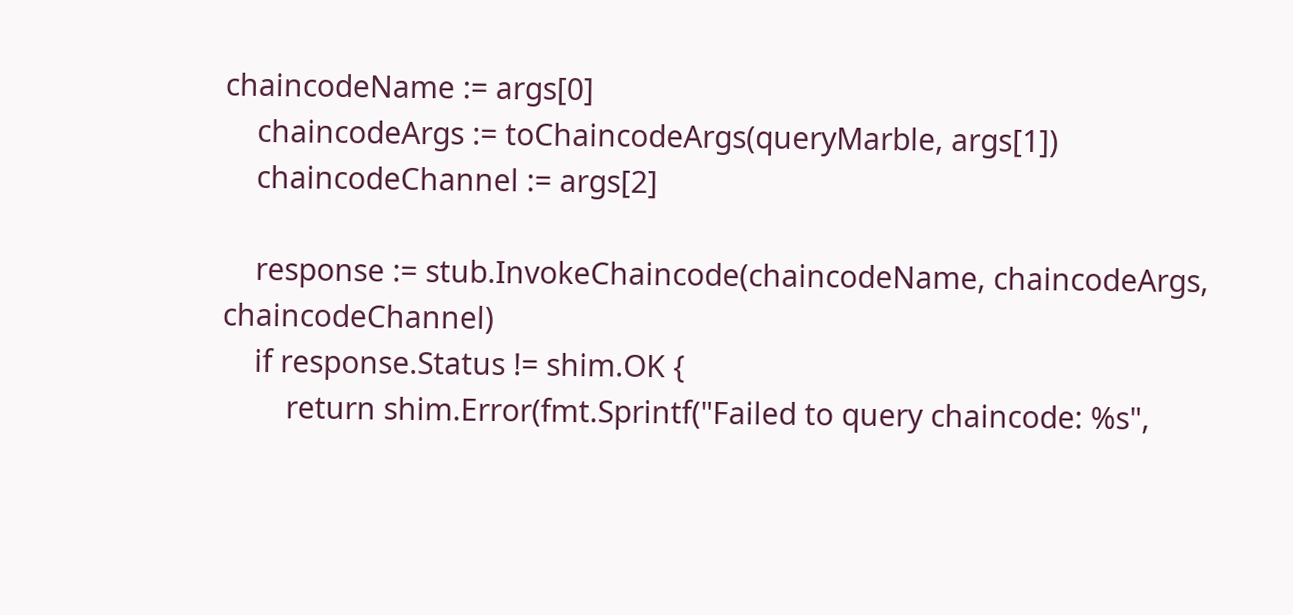chaincodeName := args[0]
    chaincodeArgs := toChaincodeArgs(queryMarble, args[1])
    chaincodeChannel := args[2]

    response := stub.InvokeChaincode(chaincodeName, chaincodeArgs, chaincodeChannel)
    if response.Status != shim.OK {
        return shim.Error(fmt.Sprintf("Failed to query chaincode: %s",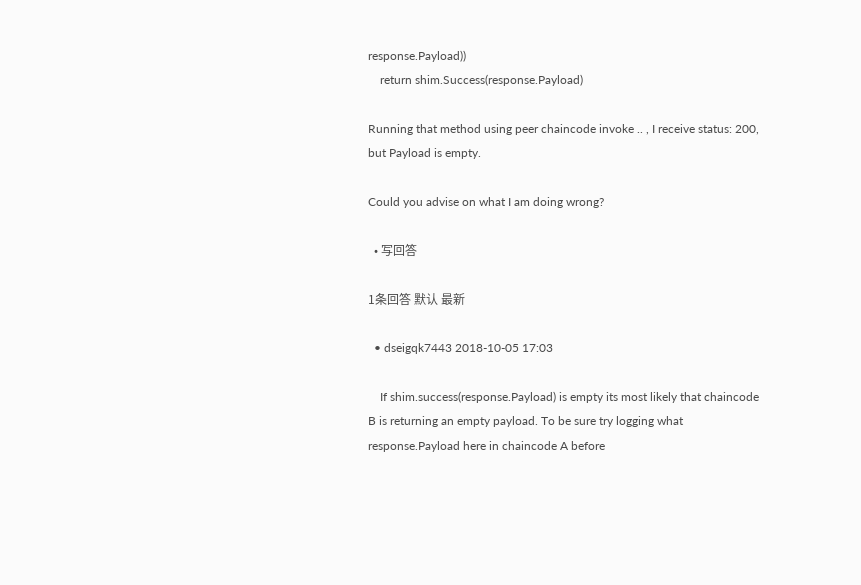response.Payload))
    return shim.Success(response.Payload)

Running that method using peer chaincode invoke .. , I receive status: 200, but Payload is empty.

Could you advise on what I am doing wrong?

  • 写回答

1条回答 默认 最新

  • dseigqk7443 2018-10-05 17:03

    If shim.success(response.Payload) is empty its most likely that chaincode B is returning an empty payload. To be sure try logging what response.Payload here in chaincode A before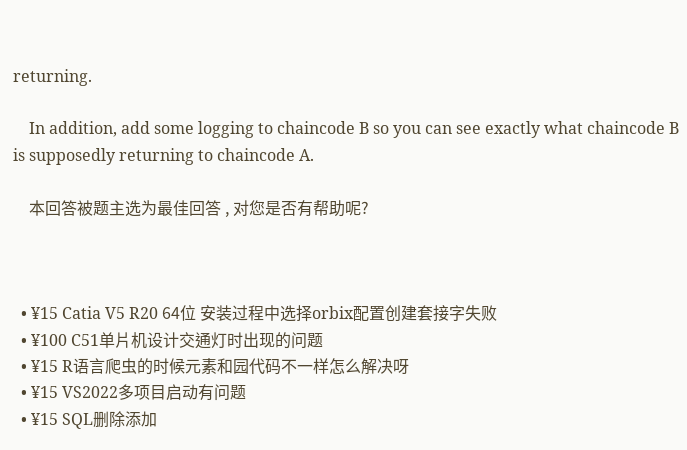returning.

    In addition, add some logging to chaincode B so you can see exactly what chaincode B is supposedly returning to chaincode A.

    本回答被题主选为最佳回答 , 对您是否有帮助呢?



  • ¥15 Catia V5 R20 64位 安装过程中选择orbix配置创建套接字失败
  • ¥100 C51单片机设计交通灯时出现的问题
  • ¥15 R语言爬虫的时候元素和园代码不一样怎么解决呀
  • ¥15 VS2022多项目启动有问题
  • ¥15 SQL删除添加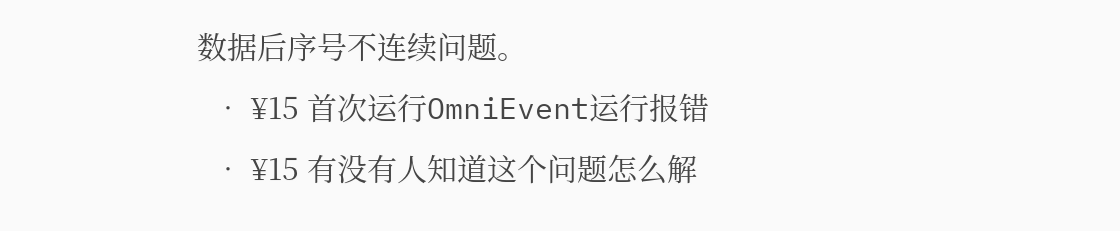数据后序号不连续问题。
  • ¥15 首次运行OmniEvent运行报错
  • ¥15 有没有人知道这个问题怎么解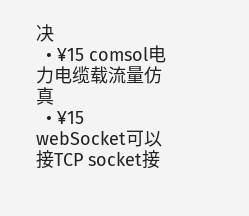决
  • ¥15 comsol电力电缆载流量仿真
  • ¥15 webSocket可以接TCP socket接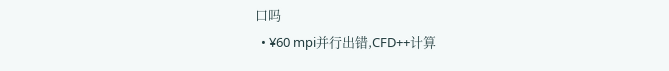口吗
  • ¥60 mpi并行出错,CFD++计算